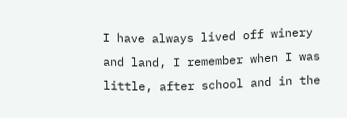I have always lived off winery and land, I remember when I was little, after school and in the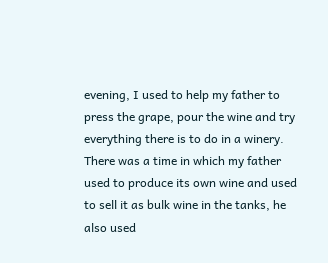evening, I used to help my father to press the grape, pour the wine and try everything there is to do in a winery.
There was a time in which my father used to produce its own wine and used to sell it as bulk wine in the tanks, he also used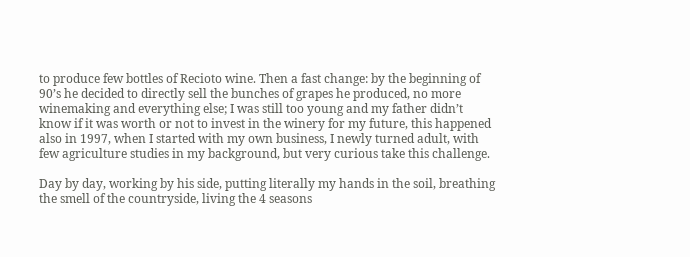to produce few bottles of Recioto wine. Then a fast change: by the beginning of 90’s he decided to directly sell the bunches of grapes he produced, no more winemaking and everything else; I was still too young and my father didn’t know if it was worth or not to invest in the winery for my future, this happened also in 1997, when I started with my own business, I newly turned adult, with few agriculture studies in my background, but very curious take this challenge.

Day by day, working by his side, putting literally my hands in the soil, breathing the smell of the countryside, living the 4 seasons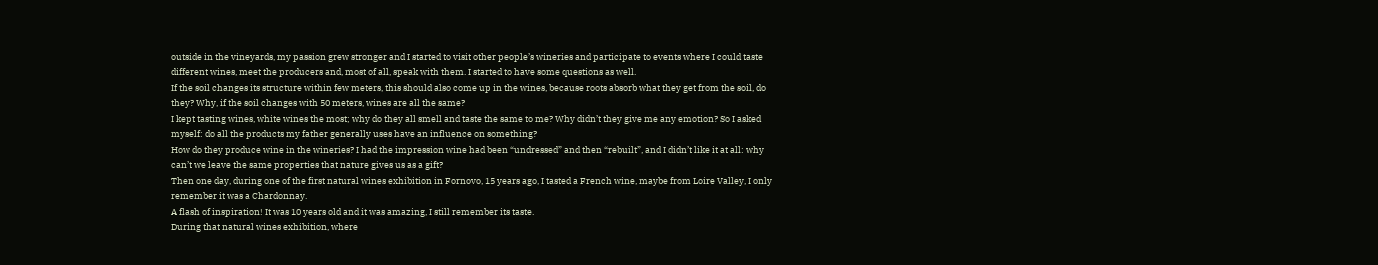outside in the vineyards, my passion grew stronger and I started to visit other people’s wineries and participate to events where I could taste different wines, meet the producers and, most of all, speak with them. I started to have some questions as well.
If the soil changes its structure within few meters, this should also come up in the wines, because roots absorb what they get from the soil, do they? Why, if the soil changes with 50 meters, wines are all the same?
I kept tasting wines, white wines the most; why do they all smell and taste the same to me? Why didn’t they give me any emotion? So I asked myself: do all the products my father generally uses have an influence on something?
How do they produce wine in the wineries? I had the impression wine had been “undressed” and then “rebuilt”, and I didn’t like it at all: why can’t we leave the same properties that nature gives us as a gift?
Then one day, during one of the first natural wines exhibition in Fornovo, 15 years ago, I tasted a French wine, maybe from Loire Valley, I only remember it was a Chardonnay.
A flash of inspiration! It was 10 years old and it was amazing, I still remember its taste.
During that natural wines exhibition, where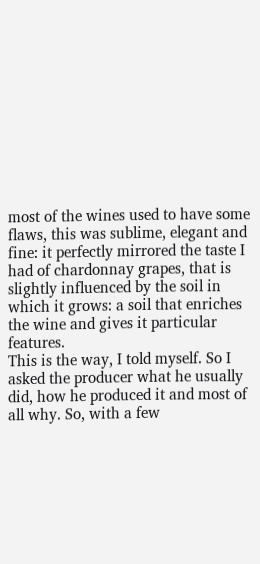most of the wines used to have some flaws, this was sublime, elegant and fine: it perfectly mirrored the taste I had of chardonnay grapes, that is slightly influenced by the soil in which it grows: a soil that enriches the wine and gives it particular features.
This is the way, I told myself. So I asked the producer what he usually did, how he produced it and most of all why. So, with a few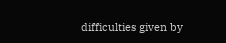difficulties given by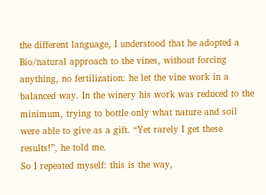the different language, I understood that he adopted a Bio/natural approach to the vines, without forcing anything, no fertilization: he let the vine work in a balanced way. In the winery his work was reduced to the minimum, trying to bottle only what nature and soil were able to give as a gift. “Yet rarely I get these results!”, he told me.
So I repeated myself: this is the way,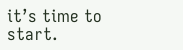it’s time to start.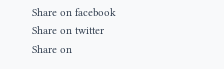Share on facebook
Share on twitter
Share on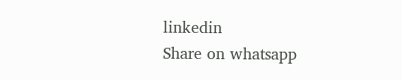linkedin
Share on whatsapp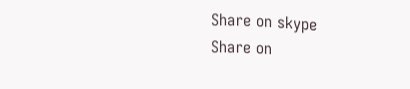Share on skype
Share on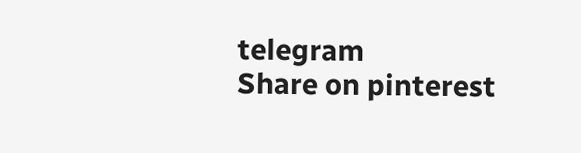telegram
Share on pinterest